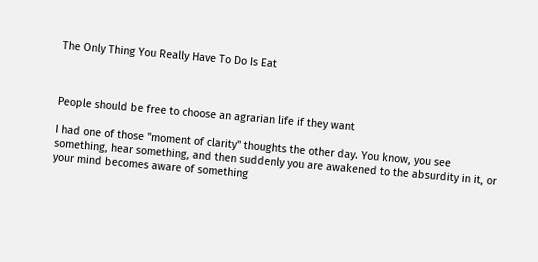The Only Thing You Really Have To Do Is Eat



People should be free to choose an agrarian life if they want

I had one of those "moment of clarity" thoughts the other day. You know, you see something, hear something, and then suddenly you are awakened to the absurdity in it, or your mind becomes aware of something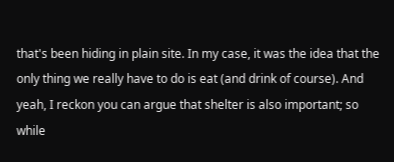that's been hiding in plain site. In my case, it was the idea that the only thing we really have to do is eat (and drink of course). And yeah, I reckon you can argue that shelter is also important; so while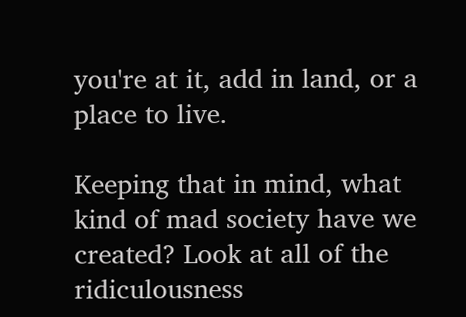you're at it, add in land, or a place to live.

Keeping that in mind, what kind of mad society have we created? Look at all of the ridiculousness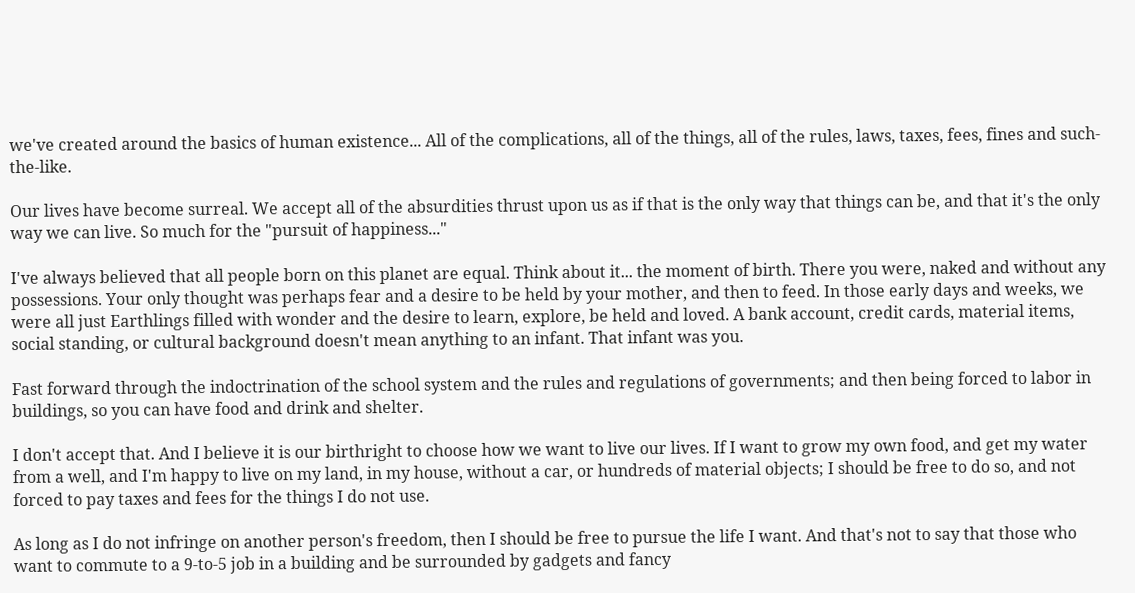we've created around the basics of human existence... All of the complications, all of the things, all of the rules, laws, taxes, fees, fines and such-the-like.

Our lives have become surreal. We accept all of the absurdities thrust upon us as if that is the only way that things can be, and that it's the only way we can live. So much for the "pursuit of happiness..."

I've always believed that all people born on this planet are equal. Think about it... the moment of birth. There you were, naked and without any possessions. Your only thought was perhaps fear and a desire to be held by your mother, and then to feed. In those early days and weeks, we were all just Earthlings filled with wonder and the desire to learn, explore, be held and loved. A bank account, credit cards, material items, social standing, or cultural background doesn't mean anything to an infant. That infant was you.

Fast forward through the indoctrination of the school system and the rules and regulations of governments; and then being forced to labor in buildings, so you can have food and drink and shelter.

I don't accept that. And I believe it is our birthright to choose how we want to live our lives. If I want to grow my own food, and get my water from a well, and I'm happy to live on my land, in my house, without a car, or hundreds of material objects; I should be free to do so, and not forced to pay taxes and fees for the things I do not use.

As long as I do not infringe on another person's freedom, then I should be free to pursue the life I want. And that's not to say that those who want to commute to a 9-to-5 job in a building and be surrounded by gadgets and fancy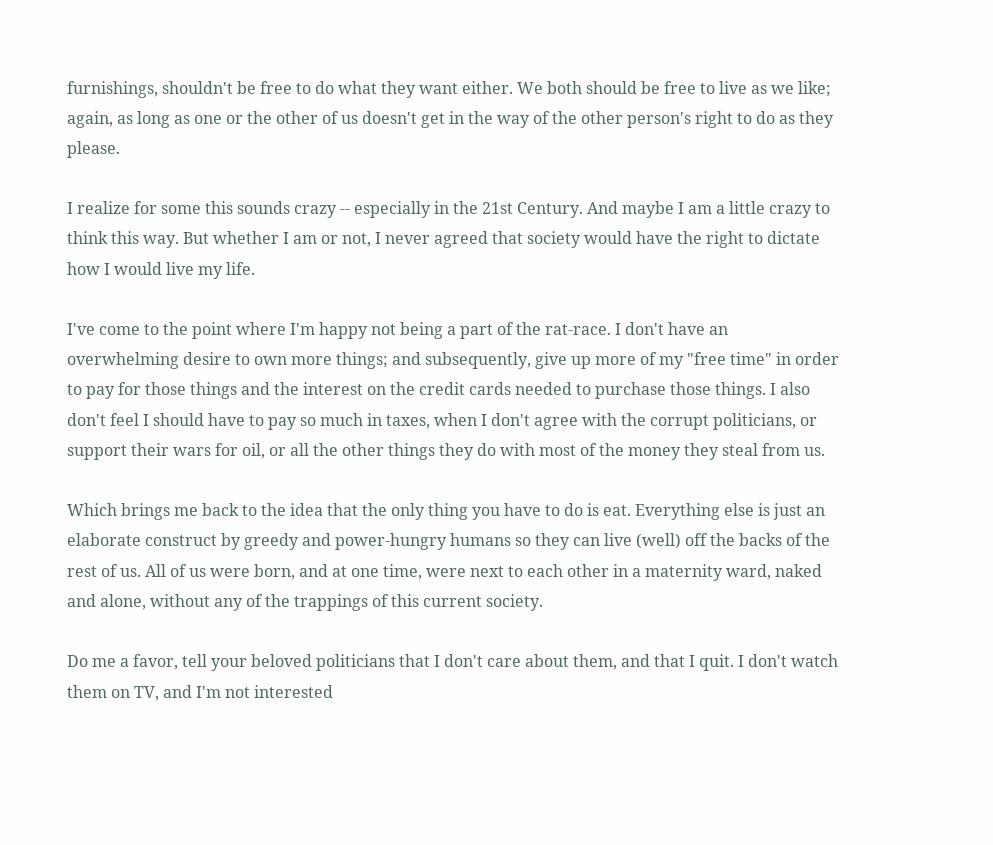furnishings, shouldn't be free to do what they want either. We both should be free to live as we like; again, as long as one or the other of us doesn't get in the way of the other person's right to do as they please.

I realize for some this sounds crazy -- especially in the 21st Century. And maybe I am a little crazy to think this way. But whether I am or not, I never agreed that society would have the right to dictate how I would live my life.

I've come to the point where I'm happy not being a part of the rat-race. I don't have an overwhelming desire to own more things; and subsequently, give up more of my "free time" in order to pay for those things and the interest on the credit cards needed to purchase those things. I also don't feel I should have to pay so much in taxes, when I don't agree with the corrupt politicians, or support their wars for oil, or all the other things they do with most of the money they steal from us.

Which brings me back to the idea that the only thing you have to do is eat. Everything else is just an elaborate construct by greedy and power-hungry humans so they can live (well) off the backs of the rest of us. All of us were born, and at one time, were next to each other in a maternity ward, naked and alone, without any of the trappings of this current society.

Do me a favor, tell your beloved politicians that I don't care about them, and that I quit. I don't watch them on TV, and I'm not interested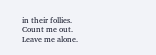in their follies. Count me out. Leave me alone.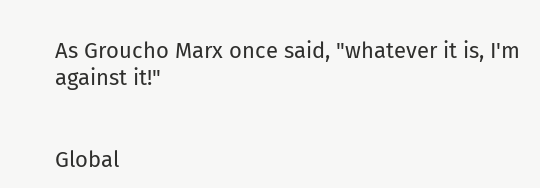As Groucho Marx once said, "whatever it is, I'm against it!"


Global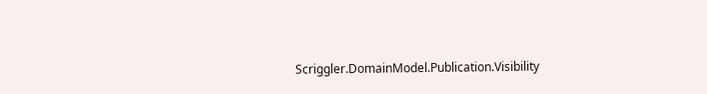Scriggler.DomainModel.Publication.Visibility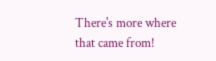There's more where that came from!